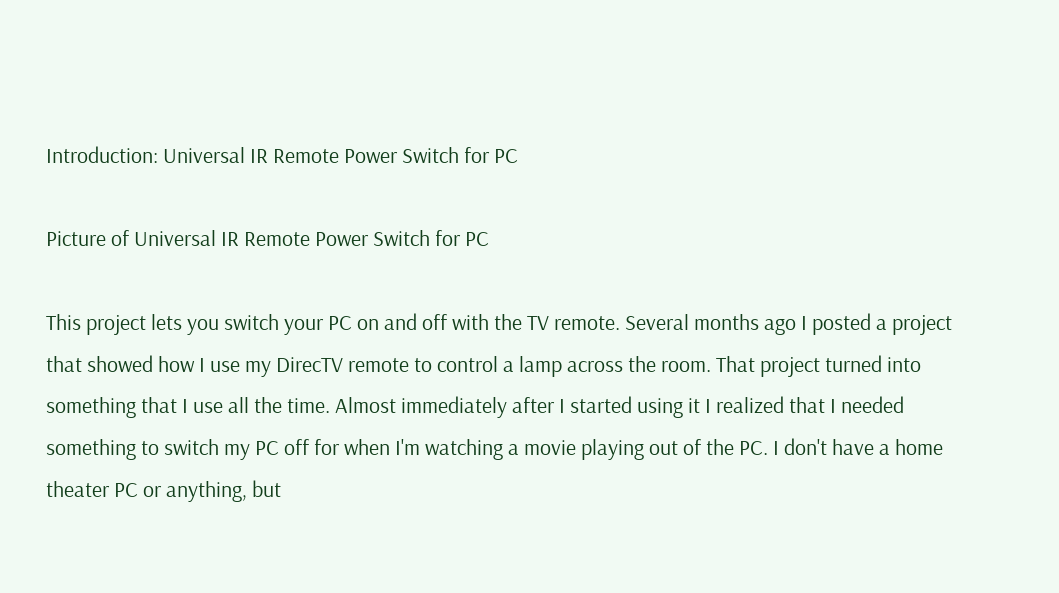Introduction: Universal IR Remote Power Switch for PC

Picture of Universal IR Remote Power Switch for PC

This project lets you switch your PC on and off with the TV remote. Several months ago I posted a project that showed how I use my DirecTV remote to control a lamp across the room. That project turned into something that I use all the time. Almost immediately after I started using it I realized that I needed something to switch my PC off for when I'm watching a movie playing out of the PC. I don't have a home theater PC or anything, but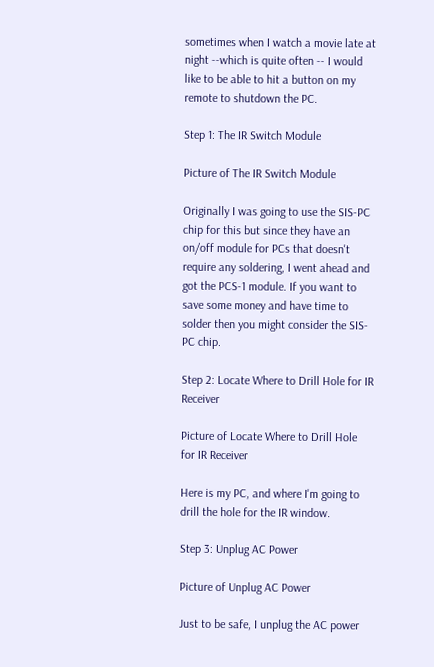sometimes when I watch a movie late at night --which is quite often -- I would like to be able to hit a button on my remote to shutdown the PC.

Step 1: The IR Switch Module

Picture of The IR Switch Module

Originally I was going to use the SIS-PC chip for this but since they have an on/off module for PCs that doesn't require any soldering, I went ahead and got the PCS-1 module. If you want to save some money and have time to solder then you might consider the SIS-PC chip.

Step 2: Locate Where to Drill Hole for IR Receiver

Picture of Locate Where to Drill Hole for IR Receiver

Here is my PC, and where I'm going to drill the hole for the IR window.

Step 3: Unplug AC Power

Picture of Unplug AC Power

Just to be safe, I unplug the AC power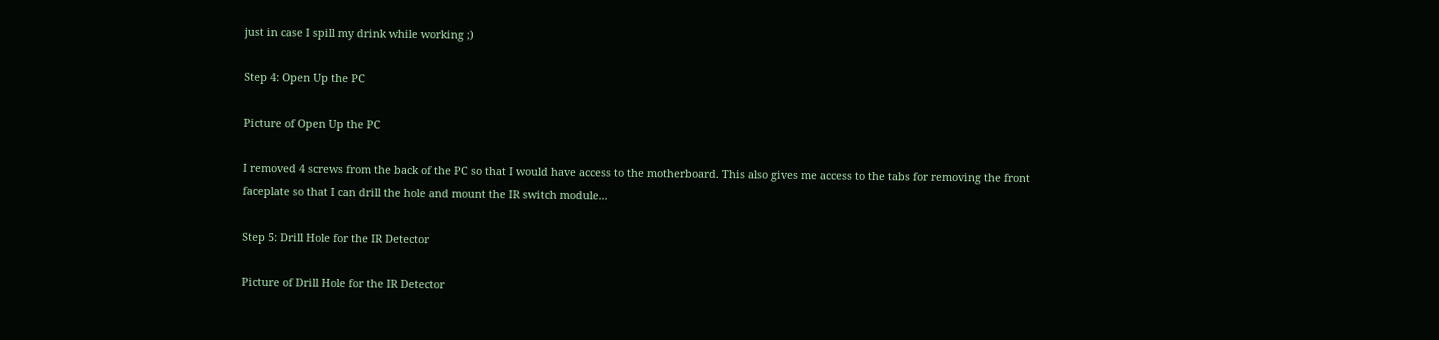just in case I spill my drink while working ;)

Step 4: Open Up the PC

Picture of Open Up the PC

I removed 4 screws from the back of the PC so that I would have access to the motherboard. This also gives me access to the tabs for removing the front faceplate so that I can drill the hole and mount the IR switch module...

Step 5: Drill Hole for the IR Detector

Picture of Drill Hole for the IR Detector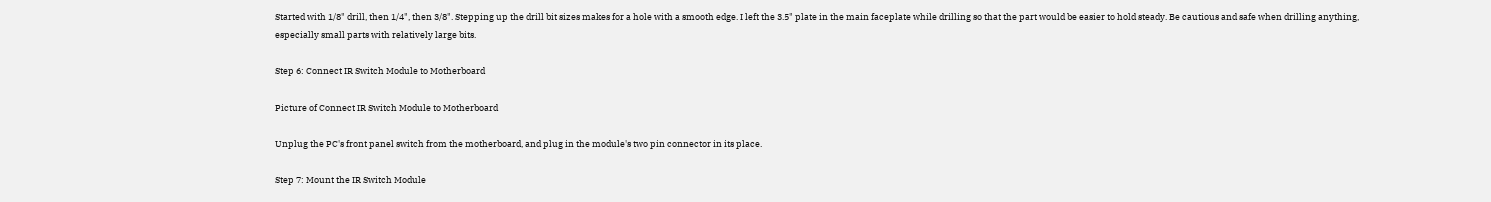Started with 1/8" drill, then 1/4", then 3/8". Stepping up the drill bit sizes makes for a hole with a smooth edge. I left the 3.5" plate in the main faceplate while drilling so that the part would be easier to hold steady. Be cautious and safe when drilling anything, especially small parts with relatively large bits.

Step 6: Connect IR Switch Module to Motherboard

Picture of Connect IR Switch Module to Motherboard

Unplug the PC's front panel switch from the motherboard, and plug in the module's two pin connector in its place.

Step 7: Mount the IR Switch Module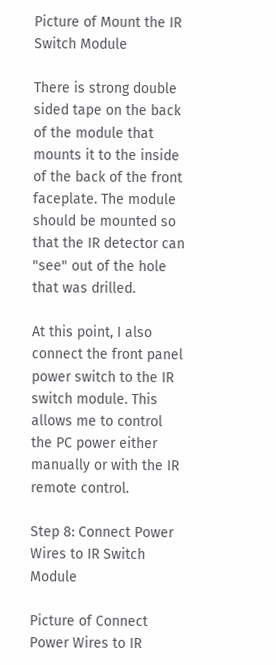Picture of Mount the IR Switch Module

There is strong double sided tape on the back of the module that mounts it to the inside of the back of the front faceplate. The module should be mounted so that the IR detector can "see" out of the hole that was drilled.

At this point, I also connect the front panel power switch to the IR switch module. This allows me to control the PC power either manually or with the IR remote control.

Step 8: Connect Power Wires to IR Switch Module

Picture of Connect Power Wires to IR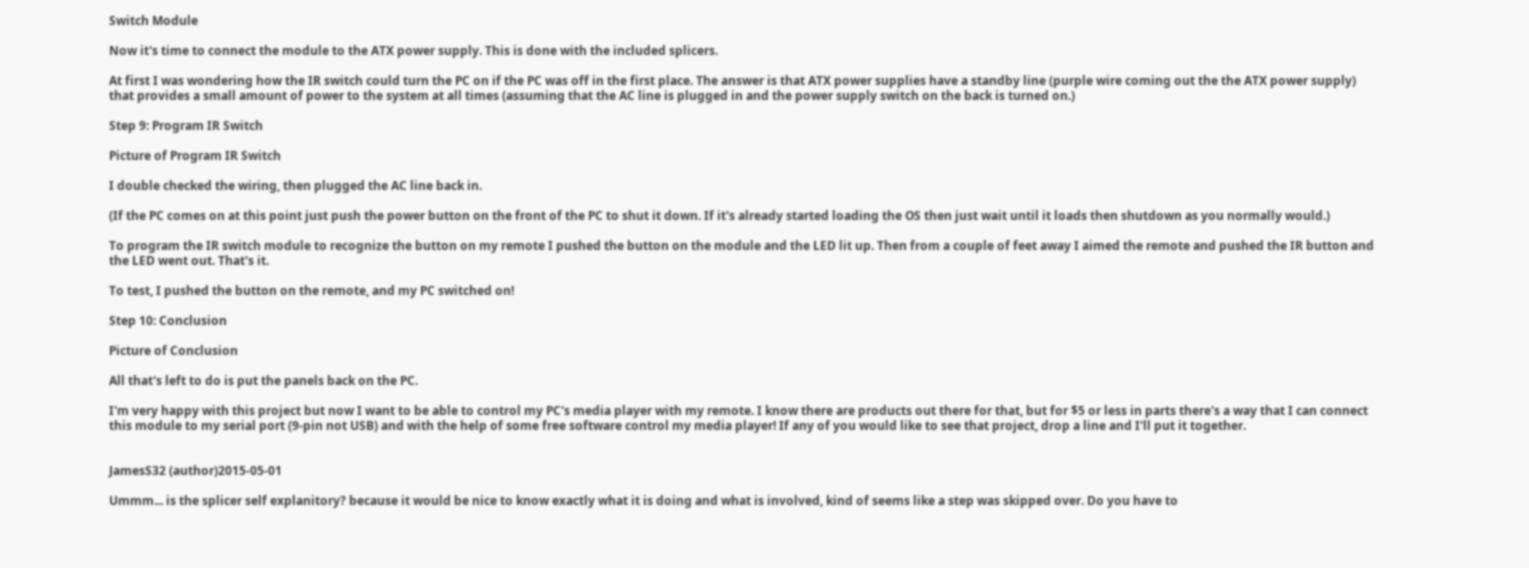Switch Module

Now it's time to connect the module to the ATX power supply. This is done with the included splicers.

At first I was wondering how the IR switch could turn the PC on if the PC was off in the first place. The answer is that ATX power supplies have a standby line (purple wire coming out the the ATX power supply) that provides a small amount of power to the system at all times (assuming that the AC line is plugged in and the power supply switch on the back is turned on.)

Step 9: Program IR Switch

Picture of Program IR Switch

I double checked the wiring, then plugged the AC line back in.

(If the PC comes on at this point just push the power button on the front of the PC to shut it down. If it's already started loading the OS then just wait until it loads then shutdown as you normally would.)

To program the IR switch module to recognize the button on my remote I pushed the button on the module and the LED lit up. Then from a couple of feet away I aimed the remote and pushed the IR button and the LED went out. That's it.

To test, I pushed the button on the remote, and my PC switched on!

Step 10: Conclusion

Picture of Conclusion

All that's left to do is put the panels back on the PC.

I'm very happy with this project but now I want to be able to control my PC's media player with my remote. I know there are products out there for that, but for $5 or less in parts there's a way that I can connect this module to my serial port (9-pin not USB) and with the help of some free software control my media player! If any of you would like to see that project, drop a line and I'll put it together.


JamesS32 (author)2015-05-01

Ummm... is the splicer self explanitory? because it would be nice to know exactly what it is doing and what is involved, kind of seems like a step was skipped over. Do you have to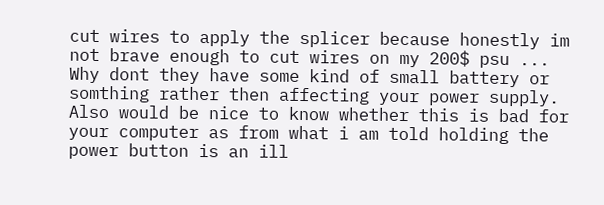cut wires to apply the splicer because honestly im not brave enough to cut wires on my 200$ psu ... Why dont they have some kind of small battery or somthing rather then affecting your power supply. Also would be nice to know whether this is bad for your computer as from what i am told holding the power button is an ill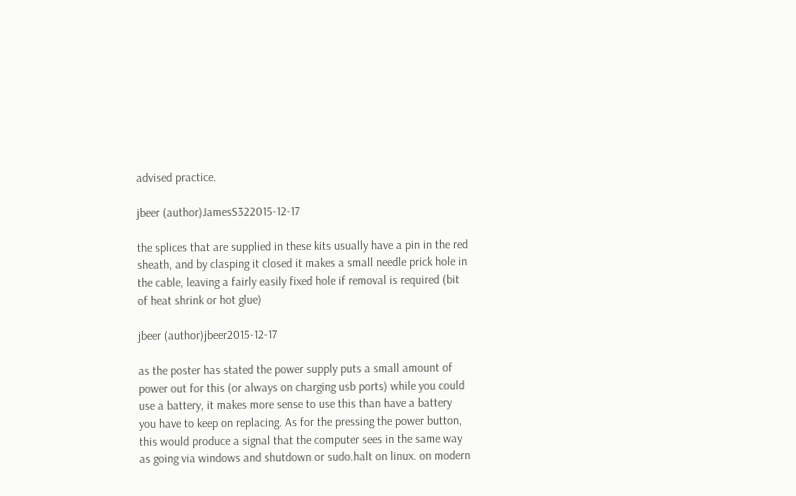advised practice.

jbeer (author)JamesS322015-12-17

the splices that are supplied in these kits usually have a pin in the red sheath, and by clasping it closed it makes a small needle prick hole in the cable, leaving a fairly easily fixed hole if removal is required (bit of heat shrink or hot glue)

jbeer (author)jbeer2015-12-17

as the poster has stated the power supply puts a small amount of power out for this (or always on charging usb ports) while you could use a battery, it makes more sense to use this than have a battery you have to keep on replacing. As for the pressing the power button, this would produce a signal that the computer sees in the same way as going via windows and shutdown or sudo.halt on linux. on modern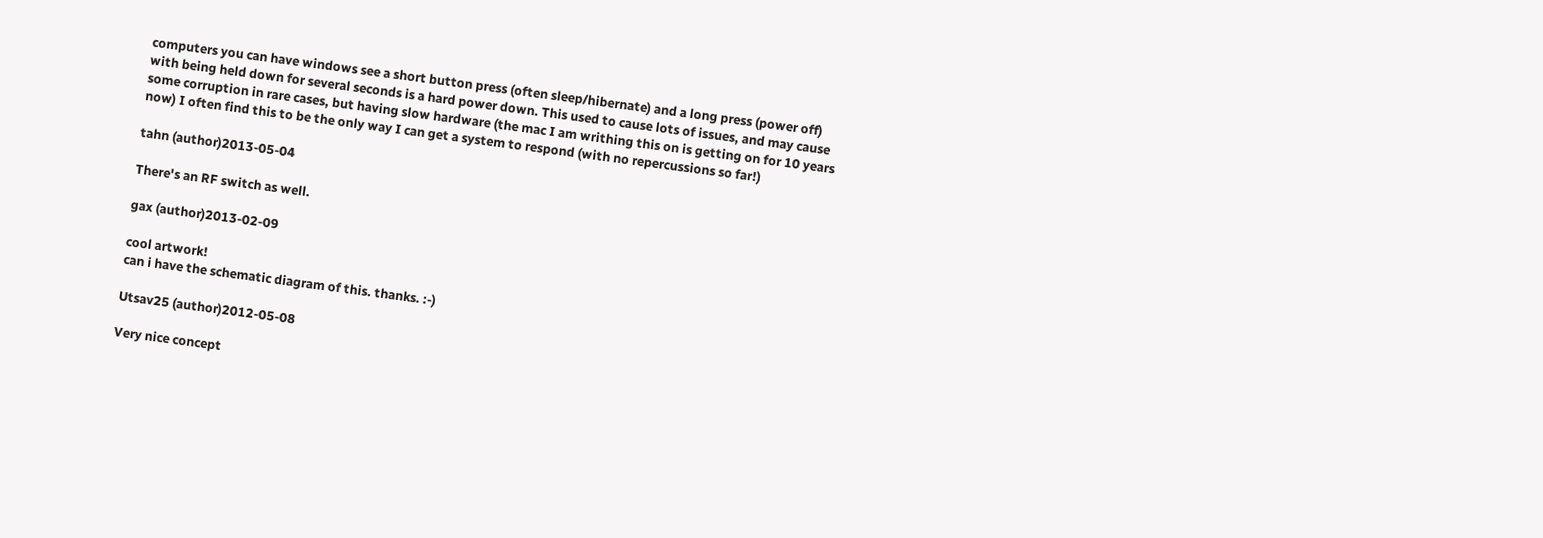computers you can have windows see a short button press (often sleep/hibernate) and a long press (power off) with being held down for several seconds is a hard power down. This used to cause lots of issues, and may cause some corruption in rare cases, but having slow hardware (the mac I am writhing this on is getting on for 10 years now) I often find this to be the only way I can get a system to respond (with no repercussions so far!)

tahn (author)2013-05-04

There's an RF switch as well.

gax (author)2013-02-09

cool artwork!
can i have the schematic diagram of this. thanks. :-)

Utsav25 (author)2012-05-08

Very nice concept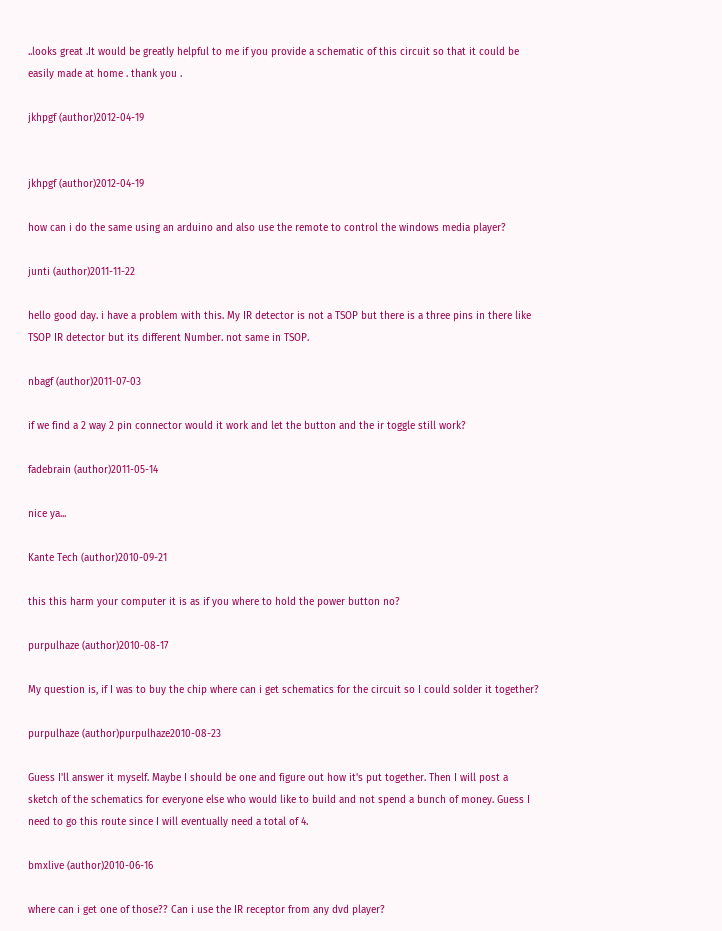..looks great .It would be greatly helpful to me if you provide a schematic of this circuit so that it could be easily made at home . thank you .

jkhpgf (author)2012-04-19


jkhpgf (author)2012-04-19

how can i do the same using an arduino and also use the remote to control the windows media player?

junti (author)2011-11-22

hello good day. i have a problem with this. My IR detector is not a TSOP but there is a three pins in there like TSOP IR detector but its different Number. not same in TSOP.

nbagf (author)2011-07-03

if we find a 2 way 2 pin connector would it work and let the button and the ir toggle still work?

fadebrain (author)2011-05-14

nice ya...

Kante Tech (author)2010-09-21

this this harm your computer it is as if you where to hold the power button no?

purpulhaze (author)2010-08-17

My question is, if I was to buy the chip where can i get schematics for the circuit so I could solder it together?

purpulhaze (author)purpulhaze2010-08-23

Guess I'll answer it myself. Maybe I should be one and figure out how it's put together. Then I will post a sketch of the schematics for everyone else who would like to build and not spend a bunch of money. Guess I need to go this route since I will eventually need a total of 4.

bmxlive (author)2010-06-16

where can i get one of those?? Can i use the IR receptor from any dvd player?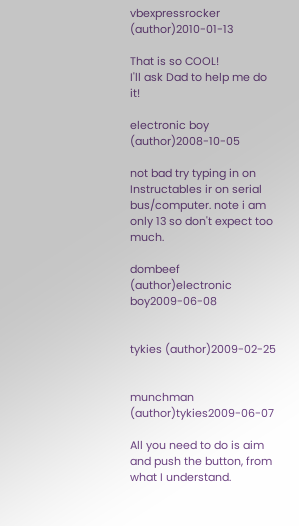vbexpressrocker (author)2010-01-13

That is so COOL!
I'll ask Dad to help me do it!

electronic boy (author)2008-10-05

not bad try typing in on Instructables ir on serial bus/computer. note i am only 13 so don't expect too much.

dombeef (author)electronic boy2009-06-08


tykies (author)2009-02-25


munchman (author)tykies2009-06-07

All you need to do is aim and push the button, from what I understand.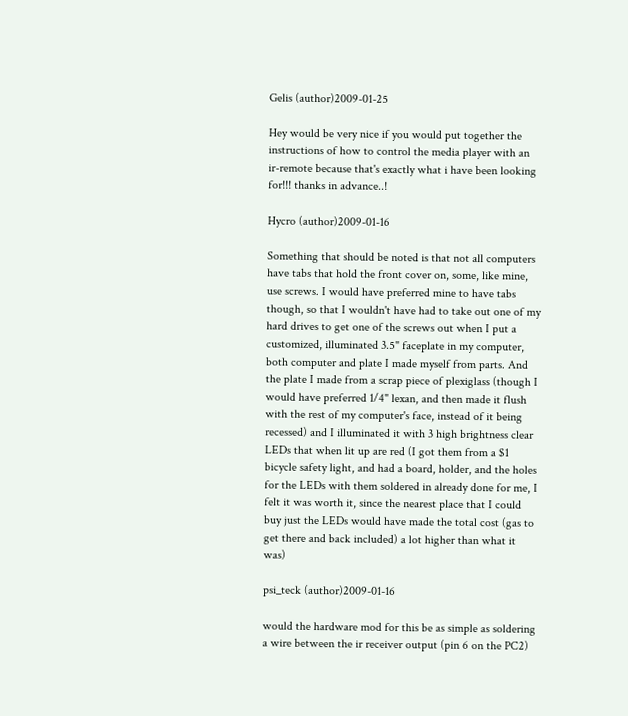Gelis (author)2009-01-25

Hey would be very nice if you would put together the instructions of how to control the media player with an ir-remote because that's exactly what i have been looking for!!! thanks in advance..!

Hycro (author)2009-01-16

Something that should be noted is that not all computers have tabs that hold the front cover on, some, like mine, use screws. I would have preferred mine to have tabs though, so that I wouldn't have had to take out one of my hard drives to get one of the screws out when I put a customized, illuminated 3.5" faceplate in my computer, both computer and plate I made myself from parts. And the plate I made from a scrap piece of plexiglass (though I would have preferred 1/4" lexan, and then made it flush with the rest of my computer's face, instead of it being recessed) and I illuminated it with 3 high brightness clear LEDs that when lit up are red (I got them from a $1 bicycle safety light, and had a board, holder, and the holes for the LEDs with them soldered in already done for me, I felt it was worth it, since the nearest place that I could buy just the LEDs would have made the total cost (gas to get there and back included) a lot higher than what it was)

psi_teck (author)2009-01-16

would the hardware mod for this be as simple as soldering a wire between the ir receiver output (pin 6 on the PC2)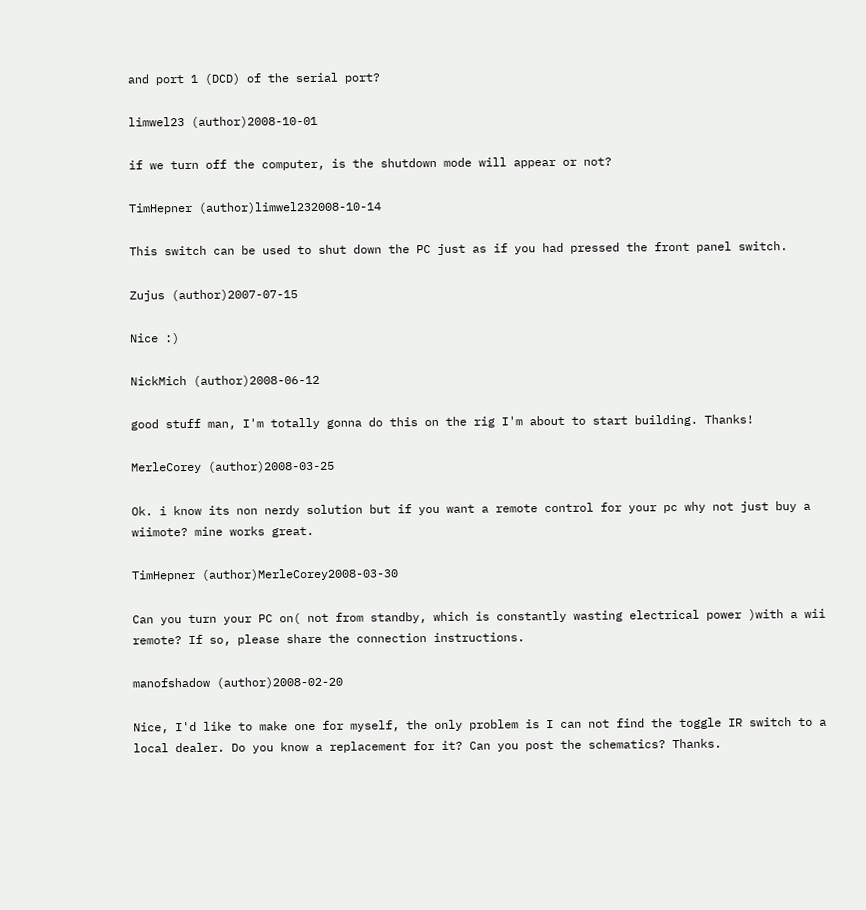and port 1 (DCD) of the serial port?

limwel23 (author)2008-10-01

if we turn off the computer, is the shutdown mode will appear or not?

TimHepner (author)limwel232008-10-14

This switch can be used to shut down the PC just as if you had pressed the front panel switch.

Zujus (author)2007-07-15

Nice :)

NickMich (author)2008-06-12

good stuff man, I'm totally gonna do this on the rig I'm about to start building. Thanks!

MerleCorey (author)2008-03-25

Ok. i know its non nerdy solution but if you want a remote control for your pc why not just buy a wiimote? mine works great.

TimHepner (author)MerleCorey2008-03-30

Can you turn your PC on( not from standby, which is constantly wasting electrical power )with a wii remote? If so, please share the connection instructions.

manofshadow (author)2008-02-20

Nice, I'd like to make one for myself, the only problem is I can not find the toggle IR switch to a local dealer. Do you know a replacement for it? Can you post the schematics? Thanks.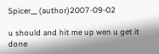Spicer__ (author)2007-09-02

u should and hit me up wen u get it done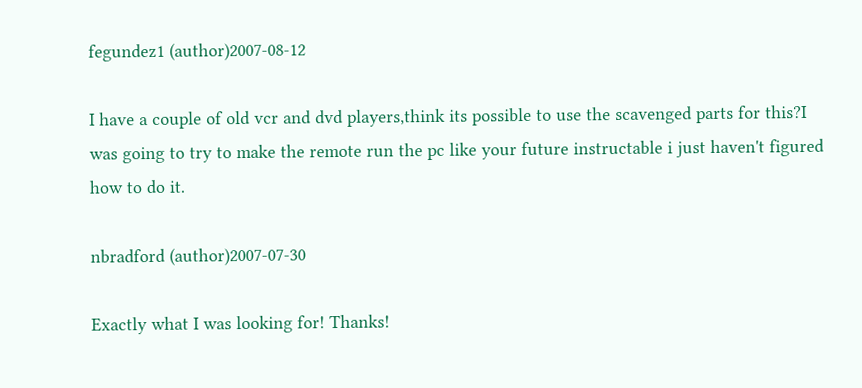fegundez1 (author)2007-08-12

I have a couple of old vcr and dvd players,think its possible to use the scavenged parts for this?I was going to try to make the remote run the pc like your future instructable i just haven't figured how to do it.

nbradford (author)2007-07-30

Exactly what I was looking for! Thanks!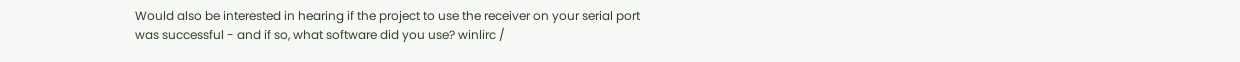Would also be interested in hearing if the project to use the receiver on your serial port was successful - and if so, what software did you use? winlirc /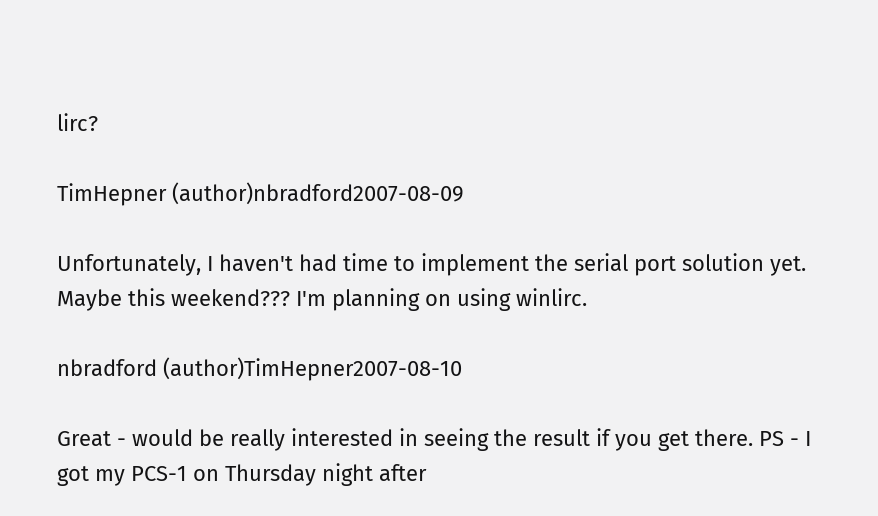lirc?

TimHepner (author)nbradford2007-08-09

Unfortunately, I haven't had time to implement the serial port solution yet. Maybe this weekend??? I'm planning on using winlirc.

nbradford (author)TimHepner2007-08-10

Great - would be really interested in seeing the result if you get there. PS - I got my PCS-1 on Thursday night after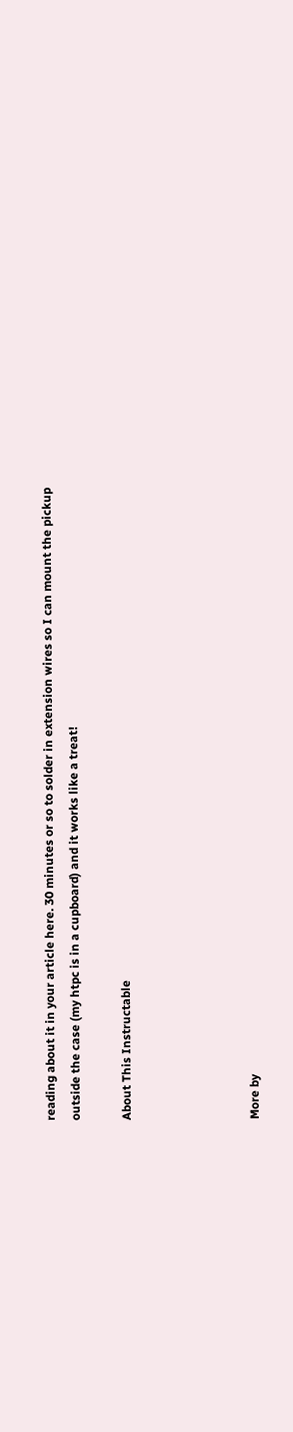reading about it in your article here. 30 minutes or so to solder in extension wires so I can mount the pickup outside the case (my htpc is in a cupboard) and it works like a treat!

About This Instructable




More by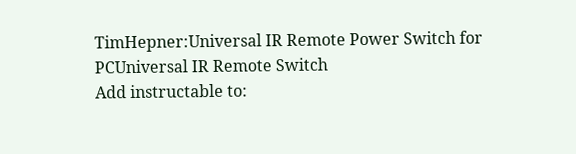TimHepner:Universal IR Remote Power Switch for PCUniversal IR Remote Switch
Add instructable to: